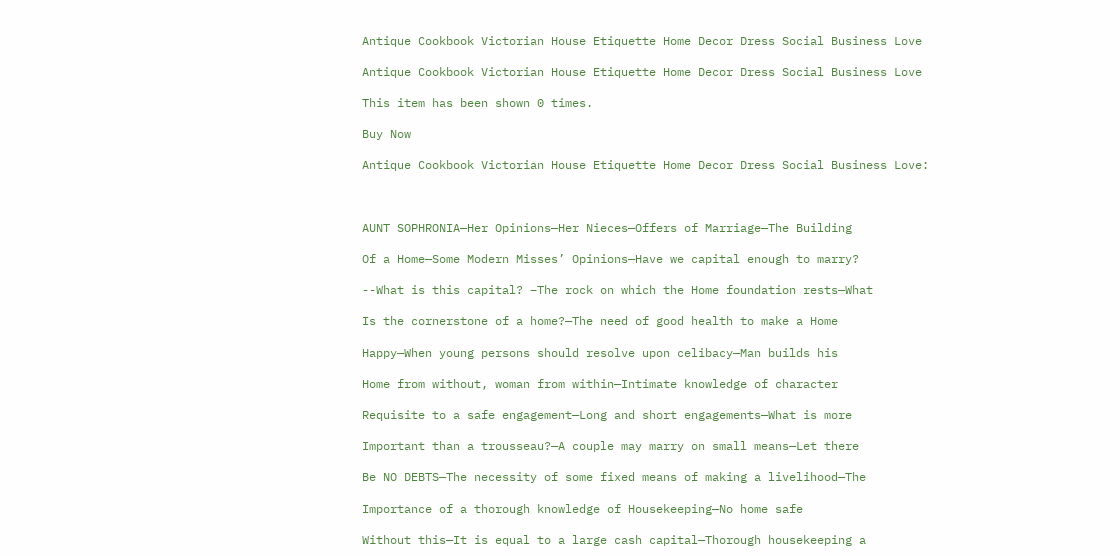Antique Cookbook Victorian House Etiquette Home Decor Dress Social Business Love

Antique Cookbook Victorian House Etiquette Home Decor Dress Social Business Love

This item has been shown 0 times.

Buy Now

Antique Cookbook Victorian House Etiquette Home Decor Dress Social Business Love:



AUNT SOPHRONIA—Her Opinions—Her Nieces—Offers of Marriage—The Building

Of a Home—Some Modern Misses’ Opinions—Have we capital enough to marry?

--What is this capital? –The rock on which the Home foundation rests—What

Is the cornerstone of a home?—The need of good health to make a Home

Happy—When young persons should resolve upon celibacy—Man builds his

Home from without, woman from within—Intimate knowledge of character

Requisite to a safe engagement—Long and short engagements—What is more

Important than a trousseau?—A couple may marry on small means—Let there

Be NO DEBTS—The necessity of some fixed means of making a livelihood—The

Importance of a thorough knowledge of Housekeeping—No home safe

Without this—It is equal to a large cash capital—Thorough housekeeping a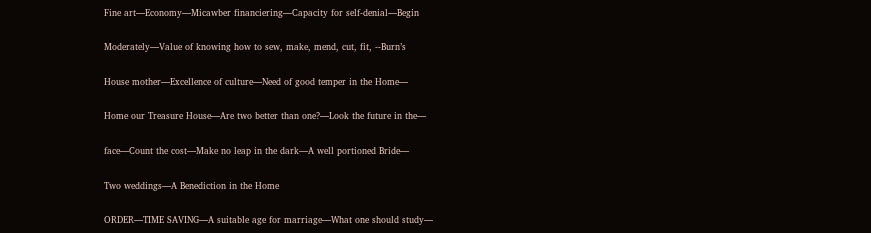Fine art—Economy—Micawber financiering—Capacity for self-denial—Begin

Moderately—Value of knowing how to sew, make, mend, cut, fit, --Burn’s

House mother—Excellence of culture—Need of good temper in the Home—

Home our Treasure House—Are two better than one?—Look the future in the—

face—Count the cost—Make no leap in the dark—A well portioned Bride—

Two weddings—A Benediction in the Home

ORDER—TIME SAVING—A suitable age for marriage—What one should study—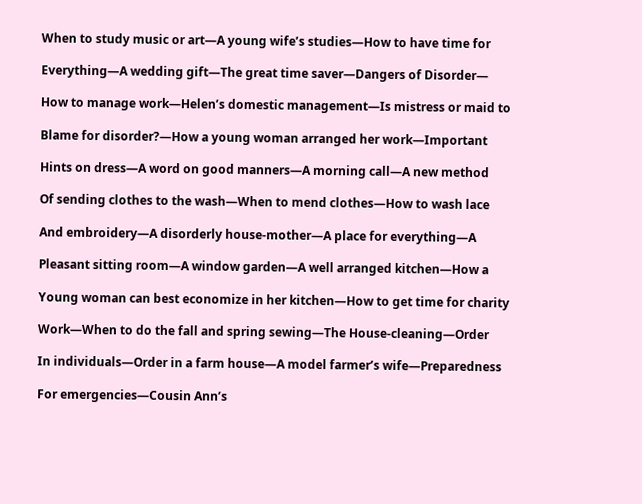When to study music or art—A young wife’s studies—How to have time for

Everything—A wedding gift—The great time saver—Dangers of Disorder—

How to manage work—Helen’s domestic management—Is mistress or maid to

Blame for disorder?—How a young woman arranged her work—Important

Hints on dress—A word on good manners—A morning call—A new method

Of sending clothes to the wash—When to mend clothes—How to wash lace

And embroidery—A disorderly house-mother—A place for everything—A

Pleasant sitting room—A window garden—A well arranged kitchen—How a

Young woman can best economize in her kitchen—How to get time for charity

Work—When to do the fall and spring sewing—The House-cleaning—Order

In individuals—Order in a farm house—A model farmer’s wife—Preparedness

For emergencies—Cousin Ann’s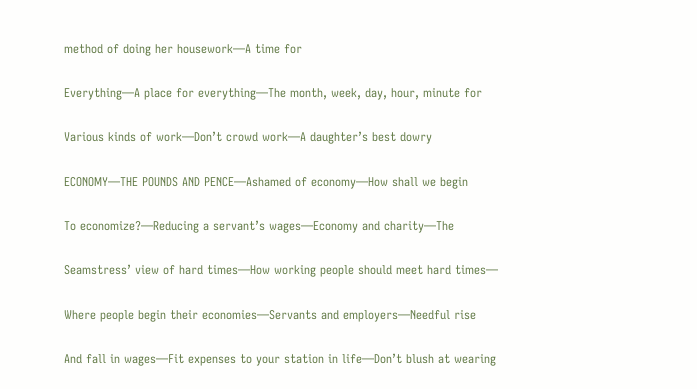method of doing her housework—A time for

Everything—A place for everything—The month, week, day, hour, minute for

Various kinds of work—Don’t crowd work—A daughter’s best dowry

ECONOMY—THE POUNDS AND PENCE—Ashamed of economy—How shall we begin

To economize?—Reducing a servant’s wages—Economy and charity—The

Seamstress’ view of hard times—How working people should meet hard times—

Where people begin their economies—Servants and employers—Needful rise

And fall in wages—Fit expenses to your station in life—Don’t blush at wearing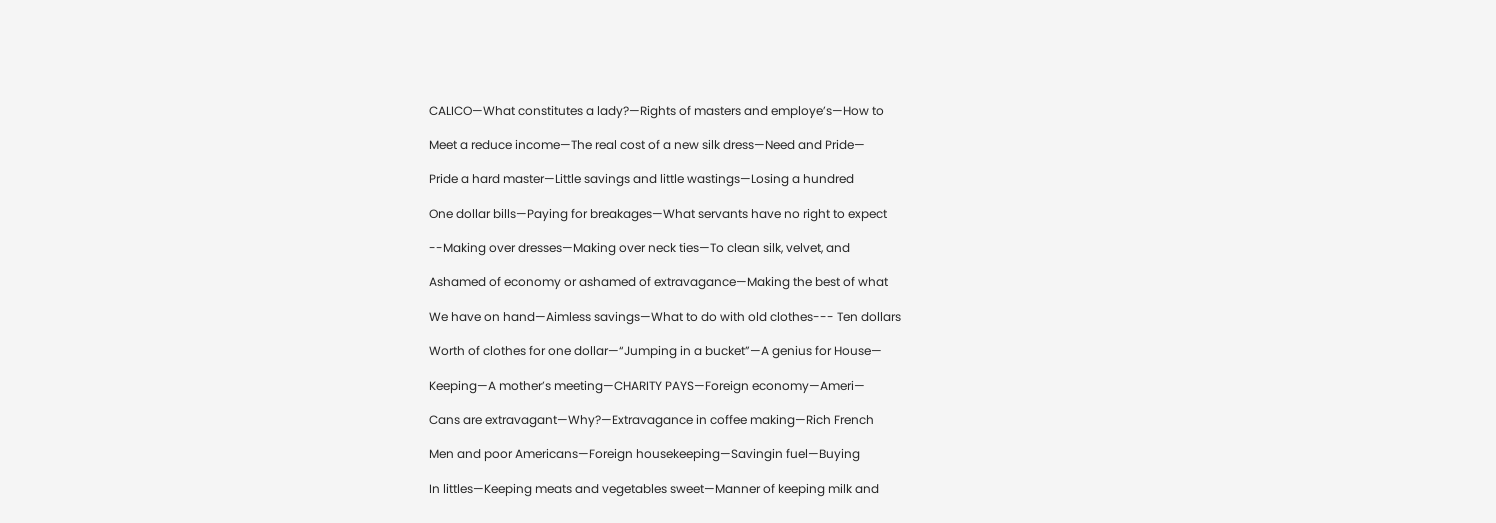CALICO—What constitutes a lady?—Rights of masters and employe’s—How to

Meet a reduce income—The real cost of a new silk dress—Need and Pride—

Pride a hard master—Little savings and little wastings—Losing a hundred

One dollar bills—Paying for breakages—What servants have no right to expect

--Making over dresses—Making over neck ties—To clean silk, velvet, and

Ashamed of economy or ashamed of extravagance—Making the best of what

We have on hand—Aimless savings—What to do with old clothes--- Ten dollars

Worth of clothes for one dollar—“Jumping in a bucket”—A genius for House—

Keeping—A mother’s meeting—CHARITY PAYS—Foreign economy—Ameri—

Cans are extravagant—Why?—Extravagance in coffee making—Rich French

Men and poor Americans—Foreign housekeeping—Savingin fuel—Buying

In littles—Keeping meats and vegetables sweet—Manner of keeping milk and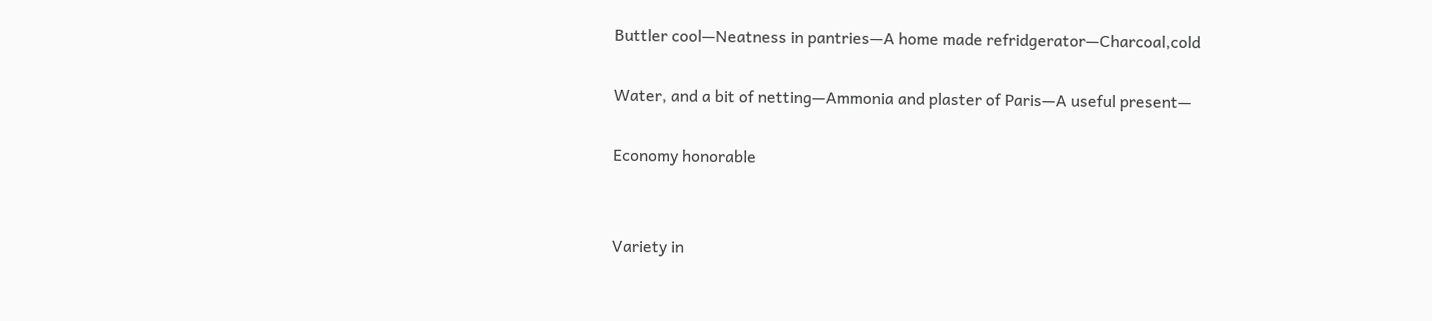Buttler cool—Neatness in pantries—A home made refridgerator—Charcoal,cold

Water, and a bit of netting—Ammonia and plaster of Paris—A useful present—

Economy honorable


Variety in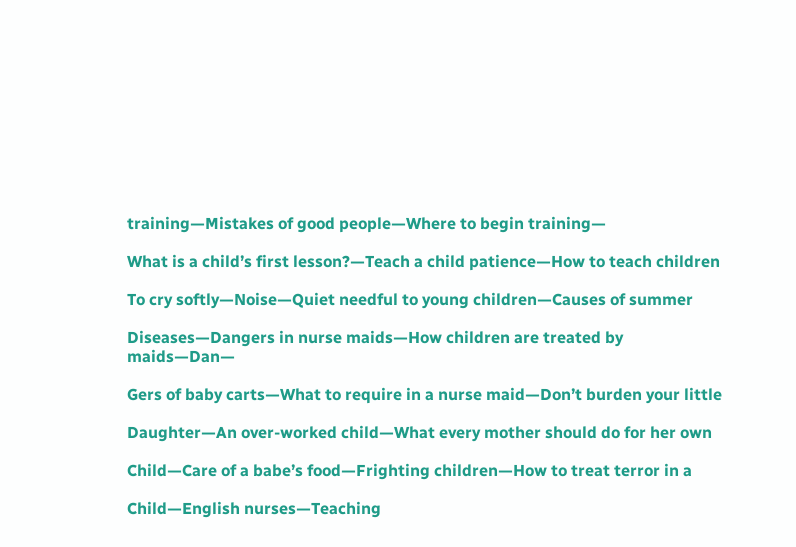training—Mistakes of good people—Where to begin training—

What is a child’s first lesson?—Teach a child patience—How to teach children

To cry softly—Noise—Quiet needful to young children—Causes of summer

Diseases—Dangers in nurse maids—How children are treated by maids—Dan—

Gers of baby carts—What to require in a nurse maid—Don’t burden your little

Daughter—An over-worked child—What every mother should do for her own

Child—Care of a babe’s food—Frighting children—How to treat terror in a

Child—English nurses—Teaching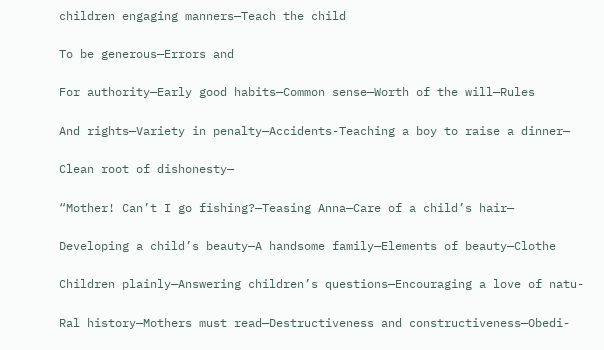children engaging manners—Teach the child

To be generous—Errors and

For authority—Early good habits—Common sense—Worth of the will—Rules

And rights—Variety in penalty—Accidents-Teaching a boy to raise a dinner—

Clean root of dishonesty—

“Mother! Can’t I go fishing?—Teasing Anna—Care of a child’s hair—

Developing a child’s beauty—A handsome family—Elements of beauty—Clothe

Children plainly—Answering children’s questions—Encouraging a love of natu-

Ral history—Mothers must read—Destructiveness and constructiveness—Obedi-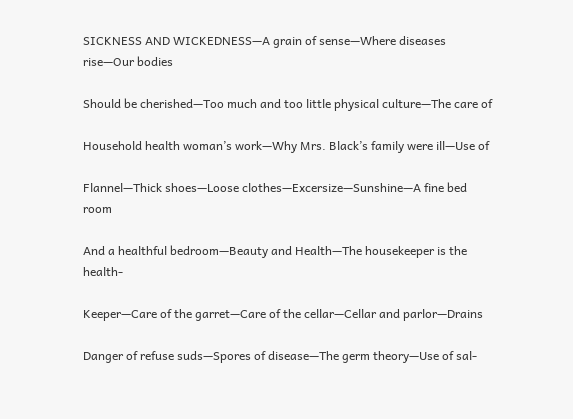SICKNESS AND WICKEDNESS—A grain of sense—Where diseases rise—Our bodies

Should be cherished—Too much and too little physical culture—The care of

Household health woman’s work—Why Mrs. Black’s family were ill—Use of

Flannel—Thick shoes—Loose clothes—Excersize—Sunshine—A fine bed room

And a healthful bedroom—Beauty and Health—The housekeeper is the health-

Keeper—Care of the garret—Care of the cellar—Cellar and parlor—Drains

Danger of refuse suds—Spores of disease—The germ theory—Use of sal-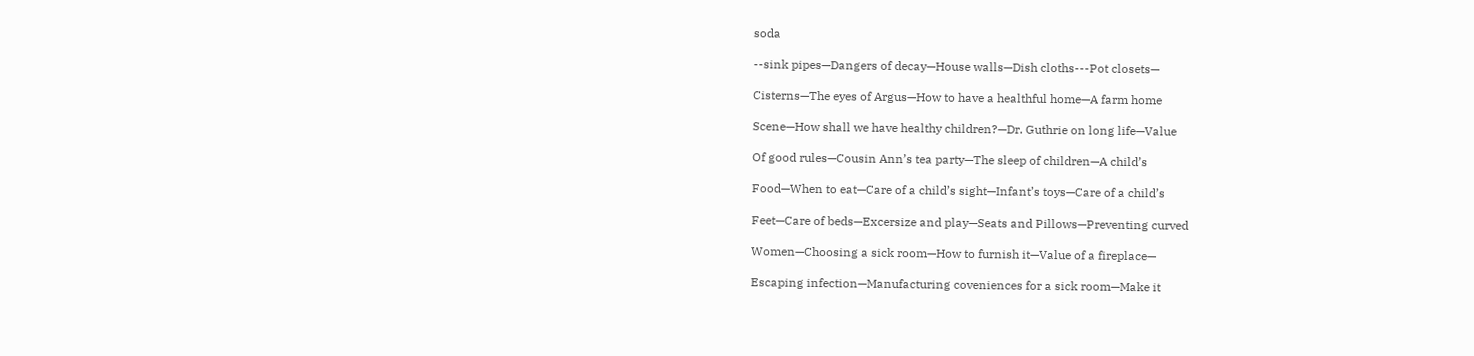soda

--sink pipes—Dangers of decay—House walls—Dish cloths---Pot closets—

Cisterns—The eyes of Argus—How to have a healthful home—A farm home

Scene—How shall we have healthy children?—Dr. Guthrie on long life—Value

Of good rules—Cousin Ann’s tea party—The sleep of children—A child’s

Food—When to eat—Care of a child’s sight—Infant’s toys—Care of a child’s

Feet—Care of beds—Excersize and play—Seats and Pillows—Preventing curved

Women—Choosing a sick room—How to furnish it—Value of a fireplace—

Escaping infection—Manufacturing coveniences for a sick room—Make it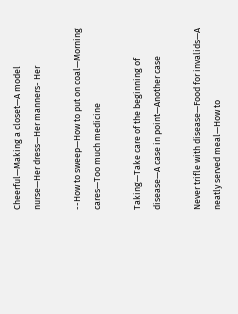Cheerful—Making a closet—A model nurse—Her dress—Her manners- Her

--How to sweep—How to put on coal—Morning cares—Too much medicine

Taking—Take care of the beginning of disease—A case in point—Another case

Never trifle with disease—Food for invalids—A neatly served meal—How to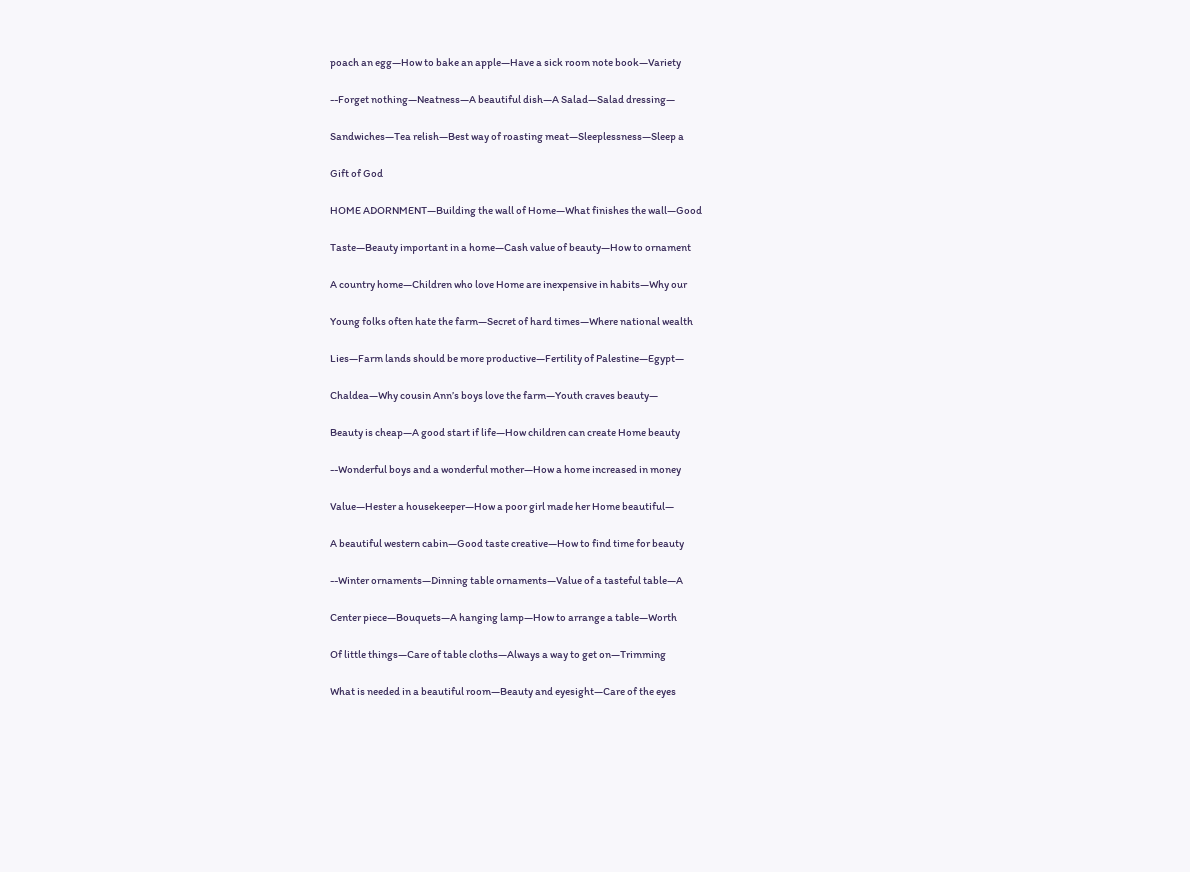poach an egg—How to bake an apple—Have a sick room note book—Variety

--Forget nothing—Neatness—A beautiful dish—A Salad—Salad dressing—

Sandwiches—Tea relish—Best way of roasting meat—Sleeplessness—Sleep a

Gift of God

HOME ADORNMENT—Building the wall of Home—What finishes the wall—Good

Taste—Beauty important in a home—Cash value of beauty—How to ornament

A country home—Children who love Home are inexpensive in habits—Why our

Young folks often hate the farm—Secret of hard times—Where national wealth

Lies—Farm lands should be more productive—Fertility of Palestine—Egypt—

Chaldea—Why cousin Ann’s boys love the farm—Youth craves beauty—

Beauty is cheap—A good start if life—How children can create Home beauty

--Wonderful boys and a wonderful mother—How a home increased in money

Value—Hester a housekeeper—How a poor girl made her Home beautiful—

A beautiful western cabin—Good taste creative—How to find time for beauty

--Winter ornaments—Dinning table ornaments—Value of a tasteful table—A

Center piece—Bouquets—A hanging lamp—How to arrange a table—Worth

Of little things—Care of table cloths—Always a way to get on—Trimming

What is needed in a beautiful room—Beauty and eyesight—Care of the eyes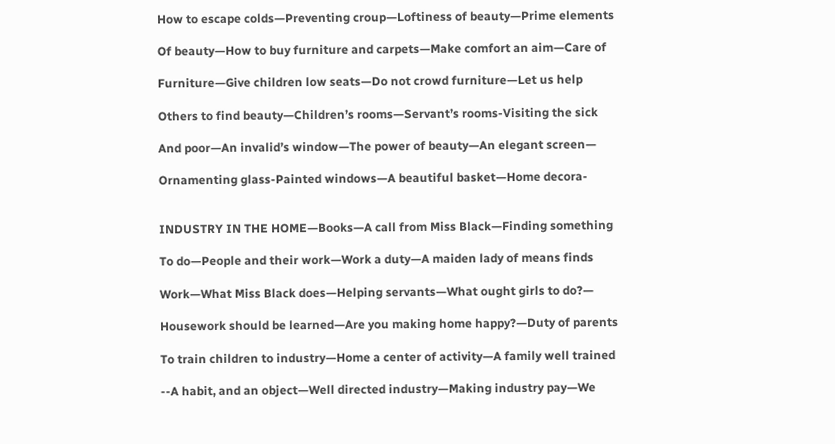How to escape colds—Preventing croup—Loftiness of beauty—Prime elements

Of beauty—How to buy furniture and carpets—Make comfort an aim—Care of

Furniture—Give children low seats—Do not crowd furniture—Let us help

Others to find beauty—Children’s rooms—Servant’s rooms-Visiting the sick

And poor—An invalid’s window—The power of beauty—An elegant screen—

Ornamenting glass-Painted windows—A beautiful basket—Home decora-


INDUSTRY IN THE HOME—Books—A call from Miss Black—Finding something

To do—People and their work—Work a duty—A maiden lady of means finds

Work—What Miss Black does—Helping servants—What ought girls to do?—

Housework should be learned—Are you making home happy?—Duty of parents

To train children to industry—Home a center of activity—A family well trained

--A habit, and an object—Well directed industry—Making industry pay—We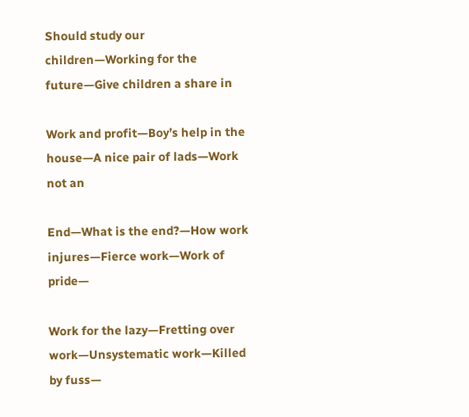Should study our children—Working for the future—Give children a share in

Work and profit—Boy’s help in the house—A nice pair of lads—Work not an

End—What is the end?—How work injures—Fierce work—Work of pride—

Work for the lazy—Fretting over work—Unsystematic work—Killed by fuss—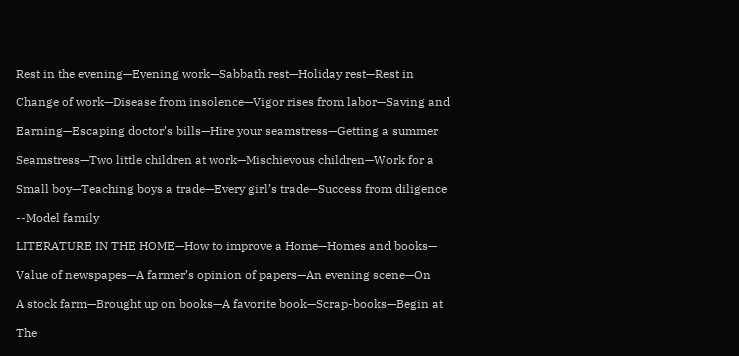Rest in the evening—Evening work—Sabbath rest—Holiday rest—Rest in

Change of work—Disease from insolence—Vigor rises from labor—Saving and

Earning—Escaping doctor’s bills—Hire your seamstress—Getting a summer

Seamstress—Two little children at work—Mischievous children—Work for a

Small boy—Teaching boys a trade—Every girl’s trade—Success from diligence

--Model family

LITERATURE IN THE HOME—How to improve a Home—Homes and books—

Value of newspapes—A farmer’s opinion of papers—An evening scene—On

A stock farm—Brought up on books—A favorite book—Scrap-books—Begin at

The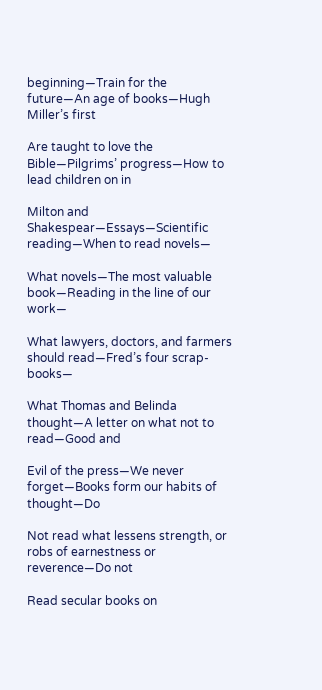beginning—Train for the future—An age of books—Hugh Miller’s first

Are taught to love the Bible—Pilgrims’ progress—How to lead children on in

Milton and Shakespear—Essays—Scientific reading—When to read novels—

What novels—The most valuable book—Reading in the line of our work—

What lawyers, doctors, and farmers should read—Fred’s four scrap-books—

What Thomas and Belinda thought—A letter on what not to read—Good and

Evil of the press—We never forget—Books form our habits of thought—Do

Not read what lessens strength, or robs of earnestness or reverence—Do not

Read secular books on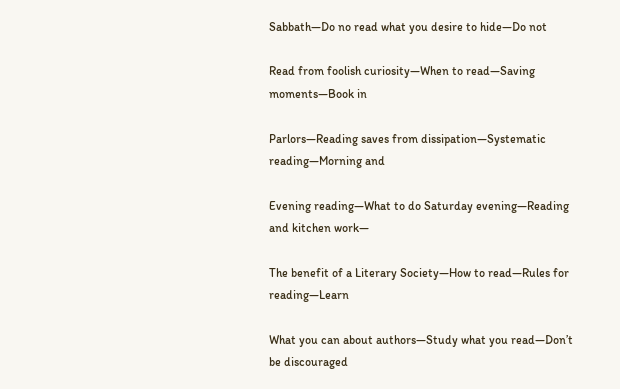Sabbath—Do no read what you desire to hide—Do not

Read from foolish curiosity—When to read—Saving moments—Book in

Parlors—Reading saves from dissipation—Systematic reading—Morning and

Evening reading—What to do Saturday evening—Reading and kitchen work—

The benefit of a Literary Society—How to read—Rules for reading—Learn

What you can about authors—Study what you read—Don’t be discouraged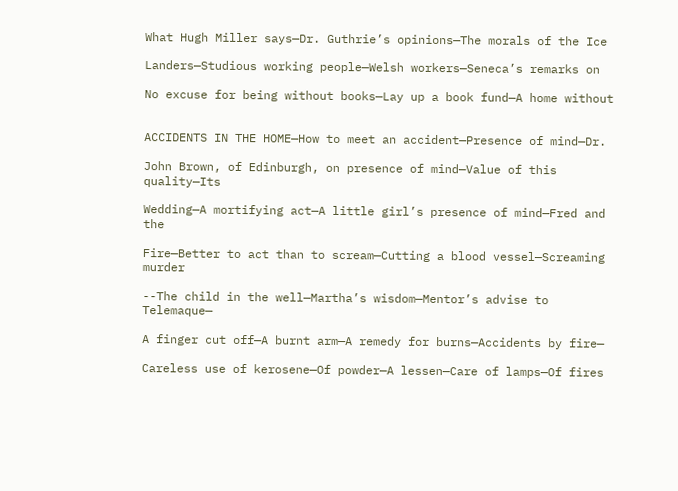What Hugh Miller says—Dr. Guthrie’s opinions—The morals of the Ice

Landers—Studious working people—Welsh workers—Seneca’s remarks on

No excuse for being without books—Lay up a book fund—A home without


ACCIDENTS IN THE HOME—How to meet an accident—Presence of mind—Dr.

John Brown, of Edinburgh, on presence of mind—Value of this quality—Its

Wedding—A mortifying act—A little girl’s presence of mind—Fred and the

Fire—Better to act than to scream—Cutting a blood vessel—Screaming murder

--The child in the well—Martha’s wisdom—Mentor’s advise to Telemaque—

A finger cut off—A burnt arm—A remedy for burns—Accidents by fire—

Careless use of kerosene—Of powder—A lessen—Care of lamps—Of fires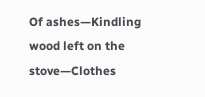Of ashes—Kindling wood left on the stove—Clothes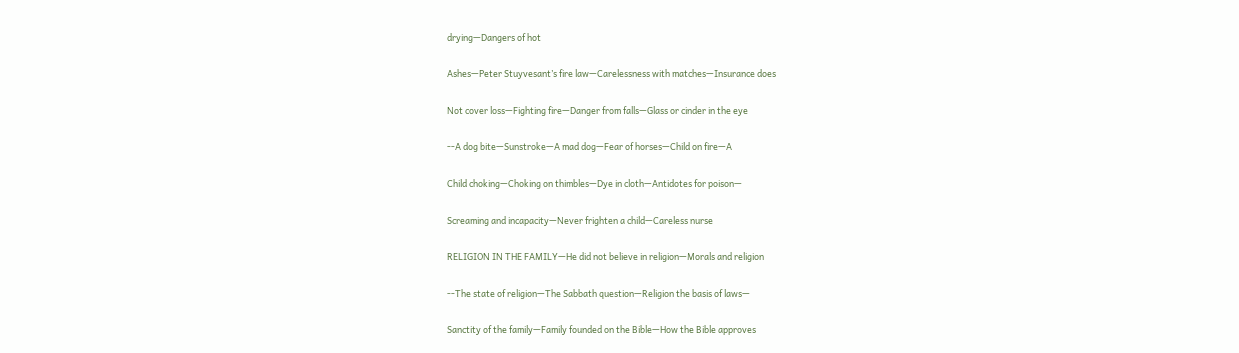drying—Dangers of hot

Ashes—Peter Stuyvesant’s fire law—Carelessness with matches—Insurance does

Not cover loss—Fighting fire—Danger from falls—Glass or cinder in the eye

--A dog bite—Sunstroke—A mad dog—Fear of horses—Child on fire—A

Child choking—Choking on thimbles—Dye in cloth—Antidotes for poison—

Screaming and incapacity—Never frighten a child—Careless nurse

RELIGION IN THE FAMILY—He did not believe in religion—Morals and religion

--The state of religion—The Sabbath question—Religion the basis of laws—

Sanctity of the family—Family founded on the Bible—How the Bible approves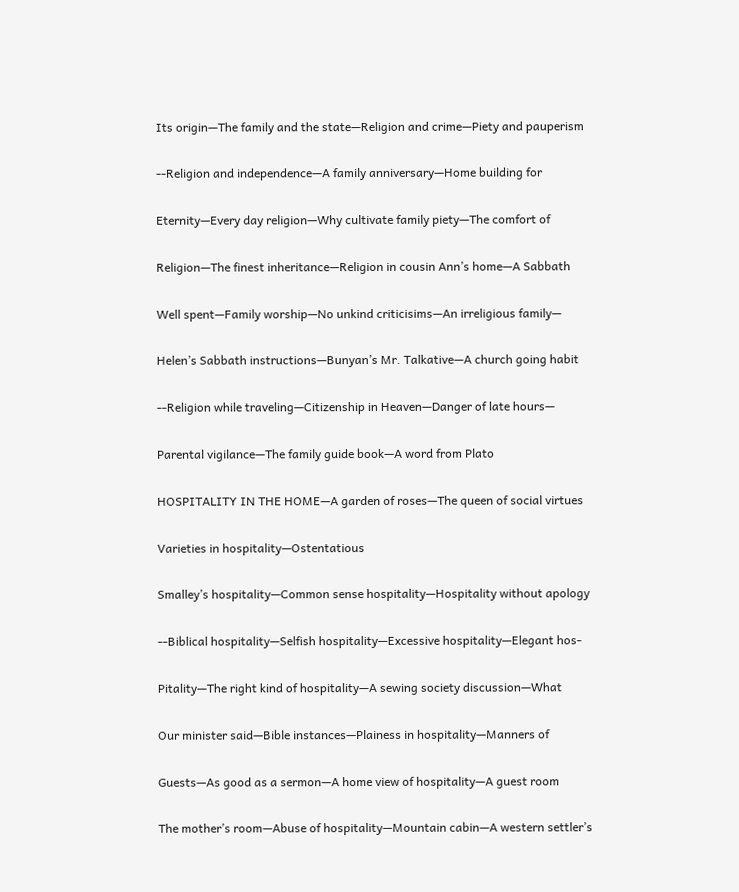Its origin—The family and the state—Religion and crime—Piety and pauperism

--Religion and independence—A family anniversary—Home building for

Eternity—Every day religion—Why cultivate family piety—The comfort of

Religion—The finest inheritance—Religion in cousin Ann’s home—A Sabbath

Well spent—Family worship—No unkind criticisims—An irreligious family—

Helen’s Sabbath instructions—Bunyan’s Mr. Talkative—A church going habit

--Religion while traveling—Citizenship in Heaven—Danger of late hours—

Parental vigilance—The family guide book—A word from Plato

HOSPITALITY IN THE HOME—A garden of roses—The queen of social virtues

Varieties in hospitality—Ostentatious

Smalley’s hospitality—Common sense hospitality—Hospitality without apology

--Biblical hospitality—Selfish hospitality—Excessive hospitality—Elegant hos-

Pitality—The right kind of hospitality—A sewing society discussion—What

Our minister said—Bible instances—Plainess in hospitality—Manners of

Guests—As good as a sermon—A home view of hospitality—A guest room

The mother’s room—Abuse of hospitality—Mountain cabin—A western settler’s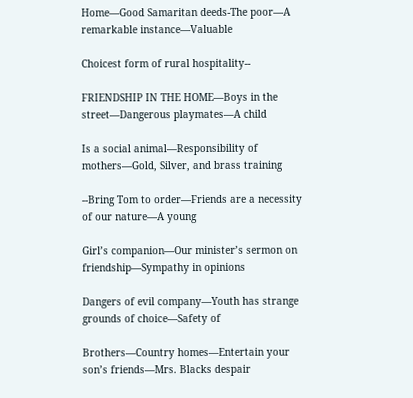Home—Good Samaritan deeds-The poor—A remarkable instance—Valuable

Choicest form of rural hospitality--

FRIENDSHIP IN THE HOME—Boys in the street—Dangerous playmates—A child

Is a social animal—Responsibility of mothers—Gold, Silver, and brass training

--Bring Tom to order—Friends are a necessity of our nature—A young

Girl’s companion—Our minister’s sermon on friendship—Sympathy in opinions

Dangers of evil company—Youth has strange grounds of choice—Safety of

Brothers—Country homes—Entertain your son’s friends—Mrs. Blacks despair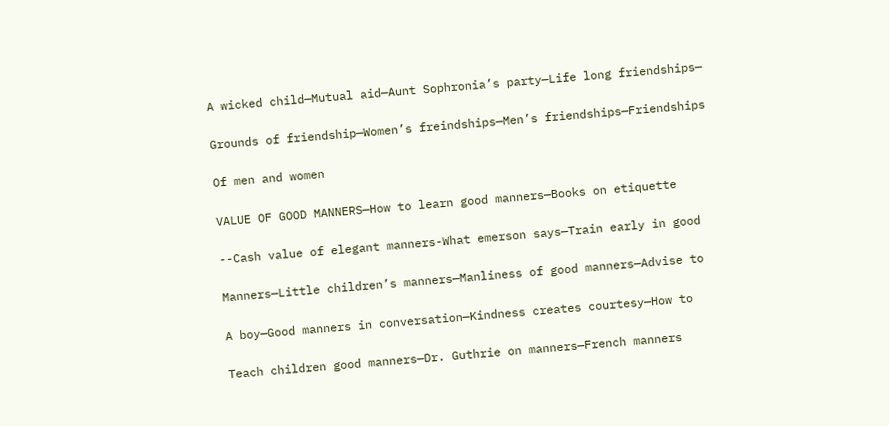A wicked child—Mutual aid—Aunt Sophronia’s party—Life long friendships—

Grounds of friendship—Women’s freindships—Men’s friendships—Friendships

Of men and women

VALUE OF GOOD MANNERS—How to learn good manners—Books on etiquette

--Cash value of elegant manners-What emerson says—Train early in good

Manners—Little children’s manners—Manliness of good manners—Advise to

A boy—Good manners in conversation—Kindness creates courtesy—How to

Teach children good manners—Dr. Guthrie on manners—French manners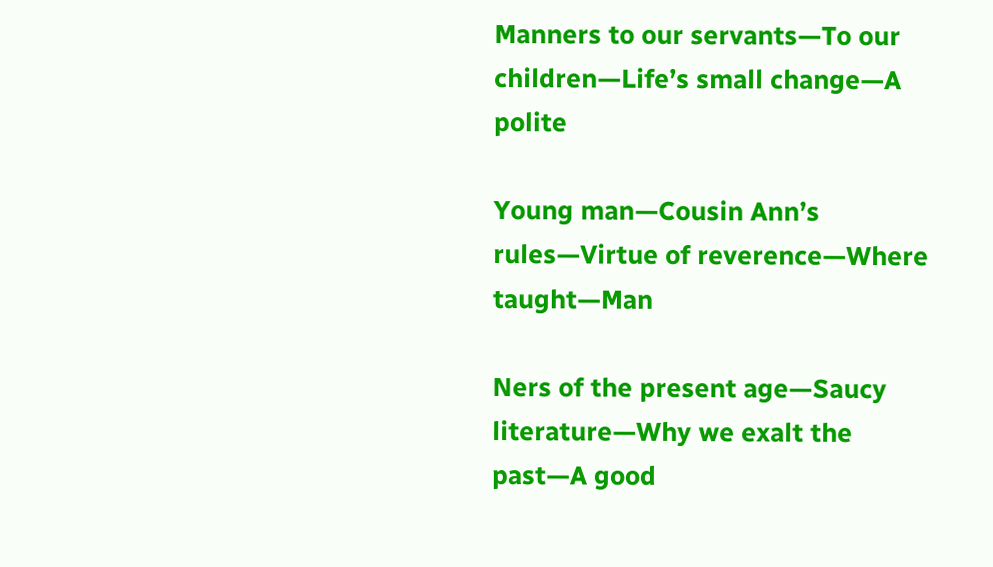Manners to our servants—To our children—Life’s small change—A polite

Young man—Cousin Ann’s rules—Virtue of reverence—Where taught—Man

Ners of the present age—Saucy literature—Why we exalt the past—A good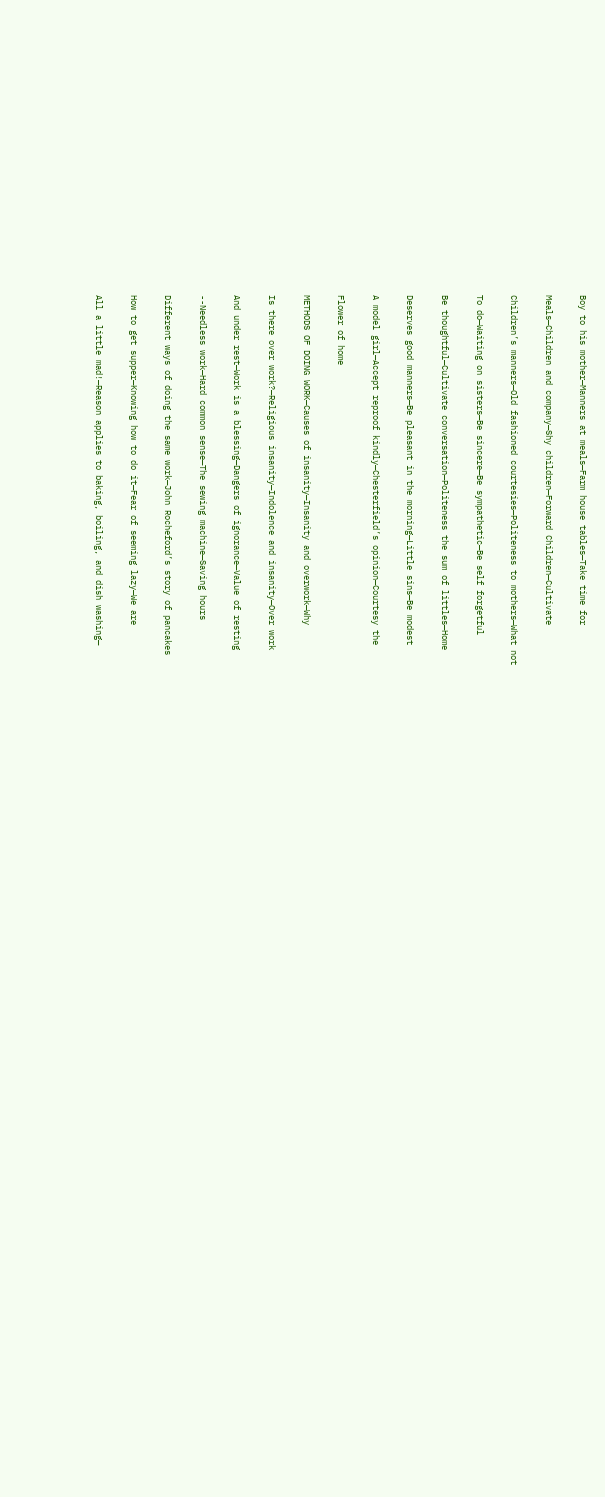Boy to his mother—Manners at meals—Farm house tables—Take time for

Meals—Children and company—Shy children—Forward Children—Cultivate

Children’s manners—Old fashioned courtesies—Politeness to mothers—What not

To do—Waiting on sisters—Be sincere—Be sympathetic—Be self forgetful

Be thoughtful—Cultivate conversation—Politeness the sum of littles—Home

Deserves good manners—Be pleasant in the morning—Little sins—Be modest

A model girl—Accept reproof kindly—Chesterfield’s opinion—Courtesy the

Flower of home

METHODS OF DOING WORK—Causes of insanity—Insanity and overwork—Why

Is there over work?—Religious insanity—Indolence and insanity—Over work

And under rest—Work is a blessing—Dangers of ignorance—Value of resting

--Needless work—Hard common sense—The sewing machine—Saving hours

Different ways of doing the same work—John Rocheford’s story of pancakes

How to get supper—Knowing how to do it—Fear of seeming lazy—We are

All a little mad!—Reason applies to baking, boiling, and dish washing—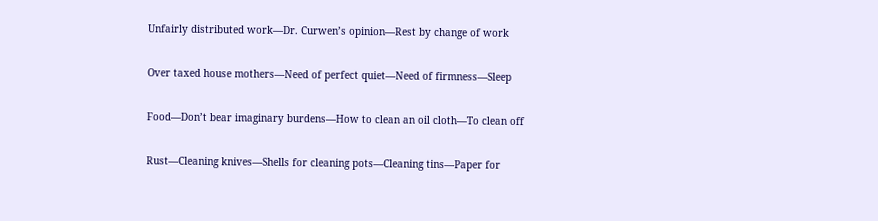Unfairly distributed work—Dr. Curwen’s opinion—Rest by change of work

Over taxed house mothers—Need of perfect quiet—Need of firmness—Sleep

Food—Don’t bear imaginary burdens—How to clean an oil cloth—To clean off

Rust—Cleaning knives—Shells for cleaning pots—Cleaning tins—Paper for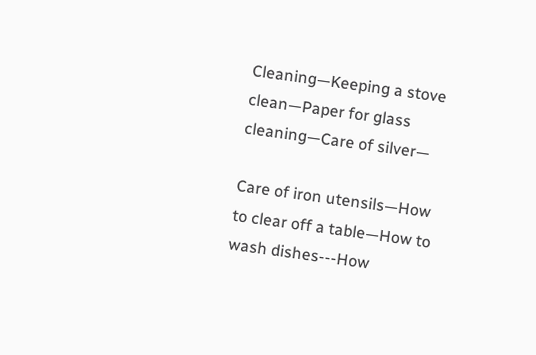Cleaning—Keeping a stove clean—Paper for glass cleaning—Care of silver—

Care of iron utensils—How to clear off a table—How to wash dishes---How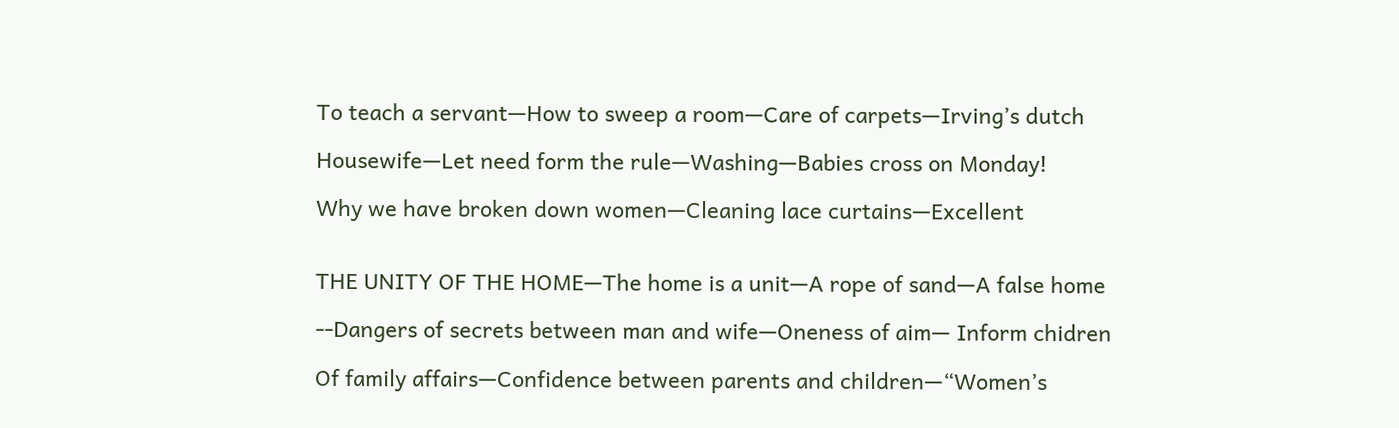To teach a servant—How to sweep a room—Care of carpets—Irving’s dutch

Housewife—Let need form the rule—Washing—Babies cross on Monday!

Why we have broken down women—Cleaning lace curtains—Excellent


THE UNITY OF THE HOME—The home is a unit—A rope of sand—A false home

--Dangers of secrets between man and wife—Oneness of aim— Inform chidren

Of family affairs—Confidence between parents and children—“Women’s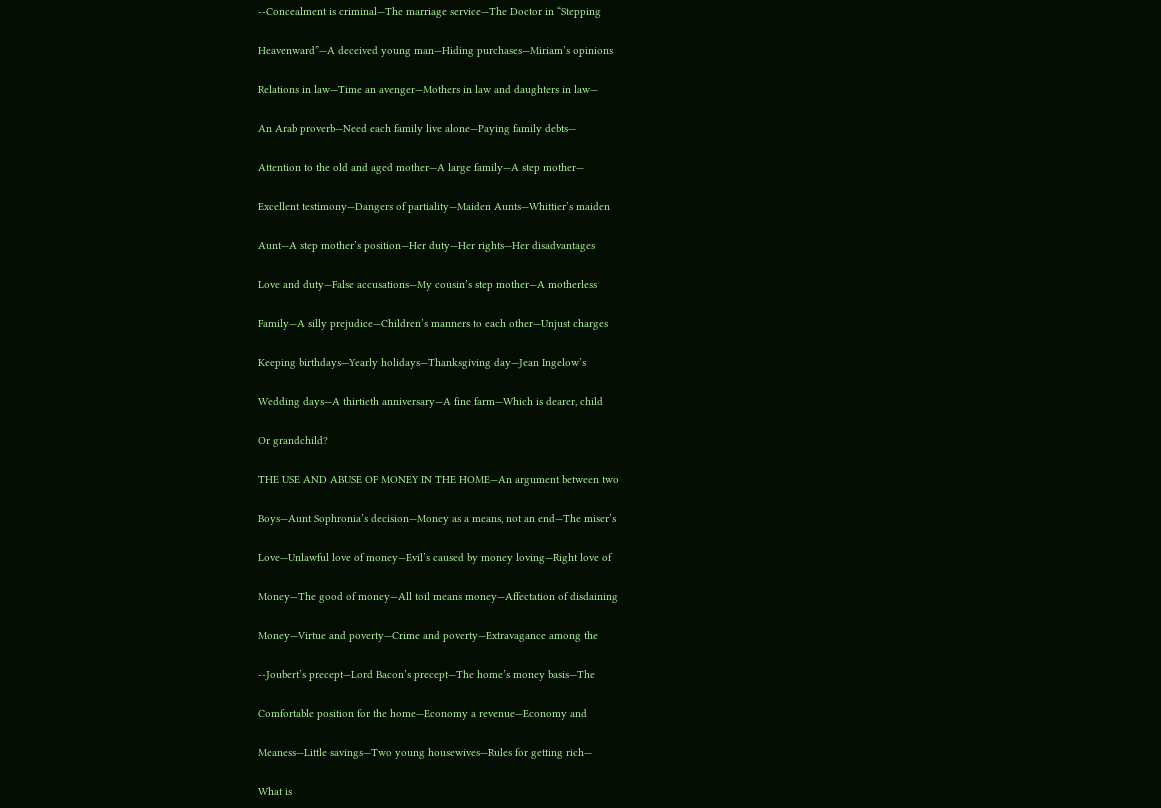--Concealment is criminal—The marriage service—The Doctor in “Stepping

Heavenward”—A deceived young man—Hiding purchases—Miriam’s opinions

Relations in law—Time an avenger—Mothers in law and daughters in law—

An Arab proverb—Need each family live alone—Paying family debts—

Attention to the old and aged mother—A large family—A step mother—

Excellent testimony—Dangers of partiality—Maiden Aunts—Whittier’s maiden

Aunt—A step mother’s position—Her duty—Her rights—Her disadvantages

Love and duty—False accusations—My cousin’s step mother—A motherless

Family—A silly prejudice—Children’s manners to each other—Unjust charges

Keeping birthdays—Yearly holidays—Thanksgiving day—Jean Ingelow’s

Wedding days—A thirtieth anniversary—A fine farm—Which is dearer, child

Or grandchild?

THE USE AND ABUSE OF MONEY IN THE HOME—An argument between two

Boys—Aunt Sophronia’s decision—Money as a means, not an end—The miser’s

Love—Unlawful love of money—Evil’s caused by money loving—Right love of

Money—The good of money—All toil means money—Affectation of disdaining

Money—Virtue and poverty—Crime and poverty—Extravagance among the

--Joubert’s precept—Lord Bacon’s precept—The home’s money basis—The

Comfortable position for the home—Economy a revenue—Economy and

Meaness—Little savings—Two young housewives—Rules for getting rich—

What is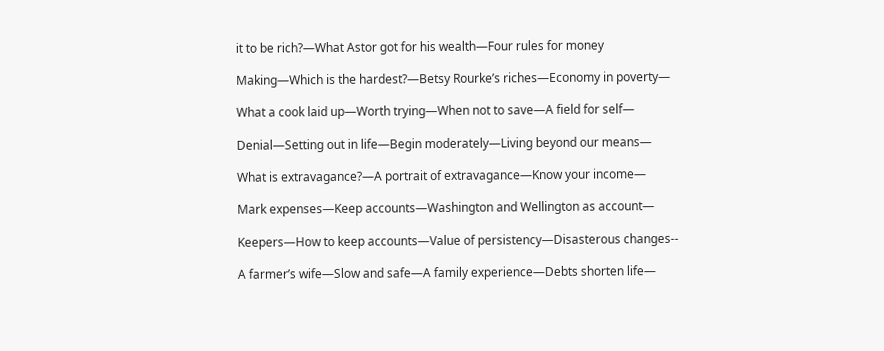it to be rich?—What Astor got for his wealth—Four rules for money

Making—Which is the hardest?—Betsy Rourke’s riches—Economy in poverty—

What a cook laid up—Worth trying—When not to save—A field for self—

Denial—Setting out in life—Begin moderately—Living beyond our means—

What is extravagance?—A portrait of extravagance—Know your income—

Mark expenses—Keep accounts—Washington and Wellington as account—

Keepers—How to keep accounts—Value of persistency—Disasterous changes--

A farmer’s wife—Slow and safe—A family experience—Debts shorten life—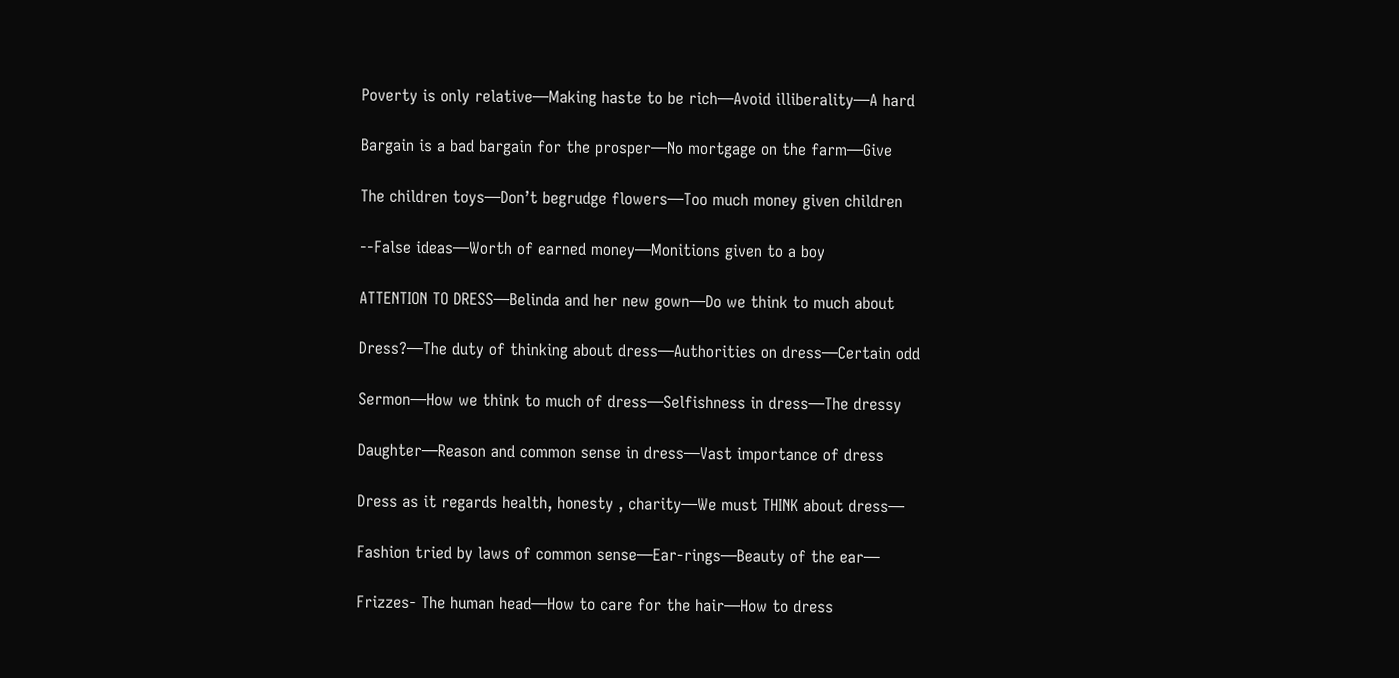Poverty is only relative—Making haste to be rich—Avoid illiberality—A hard

Bargain is a bad bargain for the prosper—No mortgage on the farm—Give

The children toys—Don’t begrudge flowers—Too much money given children

--False ideas—Worth of earned money—Monitions given to a boy

ATTENTION TO DRESS—Belinda and her new gown—Do we think to much about

Dress?—The duty of thinking about dress—Authorities on dress—Certain odd

Sermon—How we think to much of dress—Selfishness in dress—The dressy

Daughter—Reason and common sense in dress—Vast importance of dress

Dress as it regards health, honesty , charity—We must THINK about dress—

Fashion tried by laws of common sense—Ear-rings—Beauty of the ear—

Frizzes- The human head—How to care for the hair—How to dress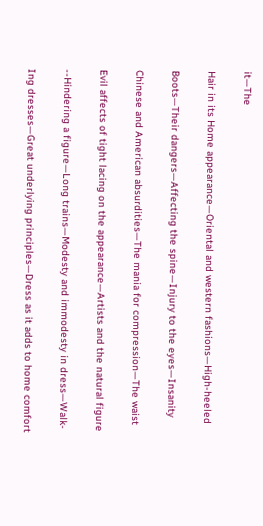it—The

Hair in its Home appearance—Oriental and western fashions—High-heeled

Boots—Their dangers—Affecting the spine—Injury to the eyes—Insanity

Chinese and American absurdities—The mania for compression—The waist

Evil affects of tight lacing on the appearance—Artists and the natural figure

--Hindering a figure—Long trains—Modesty and immodesty in dress—Walk-

Ing dresses—Great underlying principles—Dress as it adds to home comfort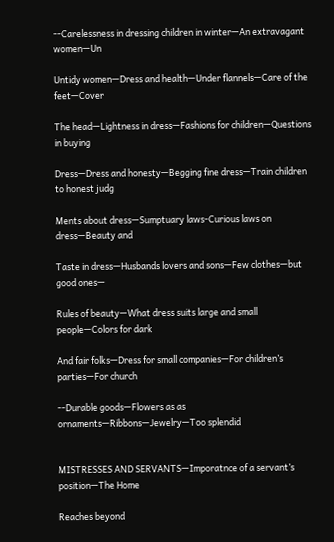--Carelessness in dressing children in winter—An extravagant women—Un

Untidy women—Dress and health—Under flannels—Care of the feet—Cover

The head—Lightness in dress—Fashions for children—Questions in buying

Dress—Dress and honesty—Begging fine dress—Train children to honest judg

Ments about dress—Sumptuary laws-Curious laws on dress—Beauty and

Taste in dress—Husbands lovers and sons—Few clothes—but good ones—

Rules of beauty—What dress suits large and small people—Colors for dark

And fair folks—Dress for small companies—For children’s parties—For church

--Durable goods—Flowers as as ornaments—Ribbons—Jewelry—Too splendid


MISTRESSES AND SERVANTS—Imporatnce of a servant’s position—The Home

Reaches beyond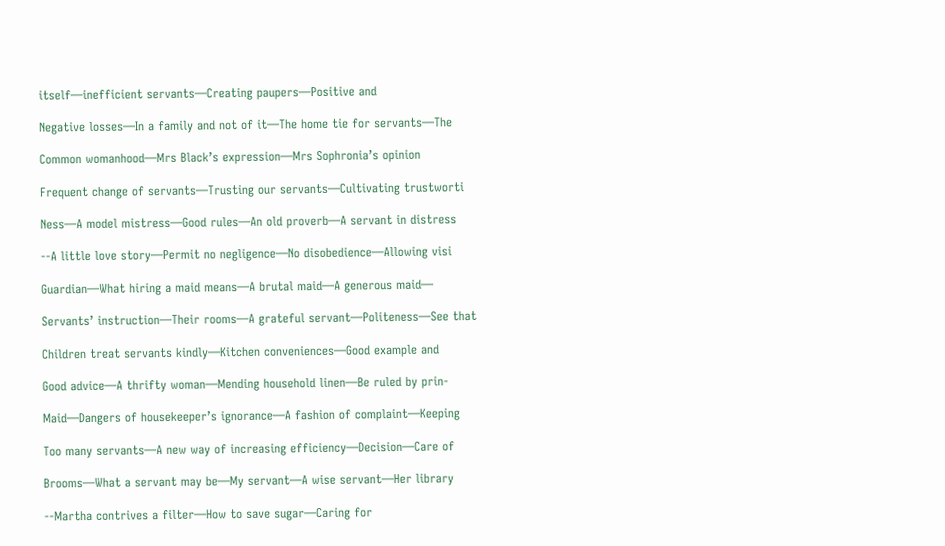itself—inefficient servants—Creating paupers—Positive and

Negative losses—In a family and not of it—The home tie for servants—The

Common womanhood—Mrs Black’s expression—Mrs Sophronia’s opinion

Frequent change of servants—Trusting our servants—Cultivating trustworti

Ness—A model mistress—Good rules—An old proverb—A servant in distress

--A little love story—Permit no negligence—No disobedience—Allowing visi

Guardian—What hiring a maid means—A brutal maid—A generous maid—

Servants’ instruction—Their rooms—A grateful servant—Politeness—See that

Children treat servants kindly—Kitchen conveniences—Good example and

Good advice—A thrifty woman—Mending household linen—Be ruled by prin-

Maid—Dangers of housekeeper’s ignorance—A fashion of complaint—Keeping

Too many servants—A new way of increasing efficiency—Decision—Care of

Brooms—What a servant may be—My servant—A wise servant—Her library

--Martha contrives a filter—How to save sugar—Caring for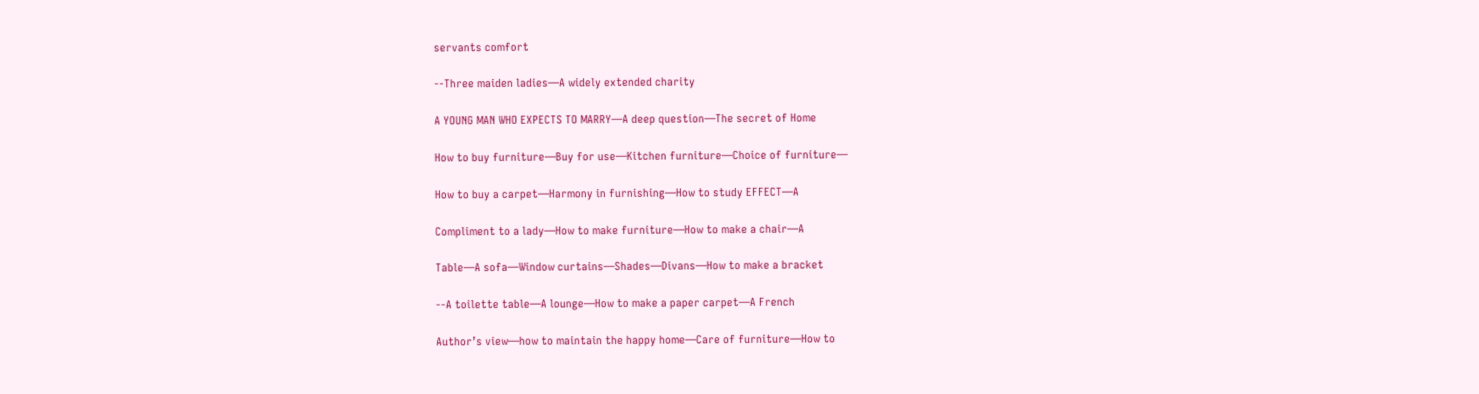servants comfort

--Three maiden ladies—A widely extended charity

A YOUNG MAN WHO EXPECTS TO MARRY—A deep question—The secret of Home

How to buy furniture—Buy for use—Kitchen furniture—Choice of furniture—

How to buy a carpet—Harmony in furnishing—How to study EFFECT—A

Compliment to a lady—How to make furniture—How to make a chair—A

Table—A sofa—Window curtains—Shades—Divans—How to make a bracket

--A toilette table—A lounge—How to make a paper carpet—A French

Author’s view—how to maintain the happy home—Care of furniture—How to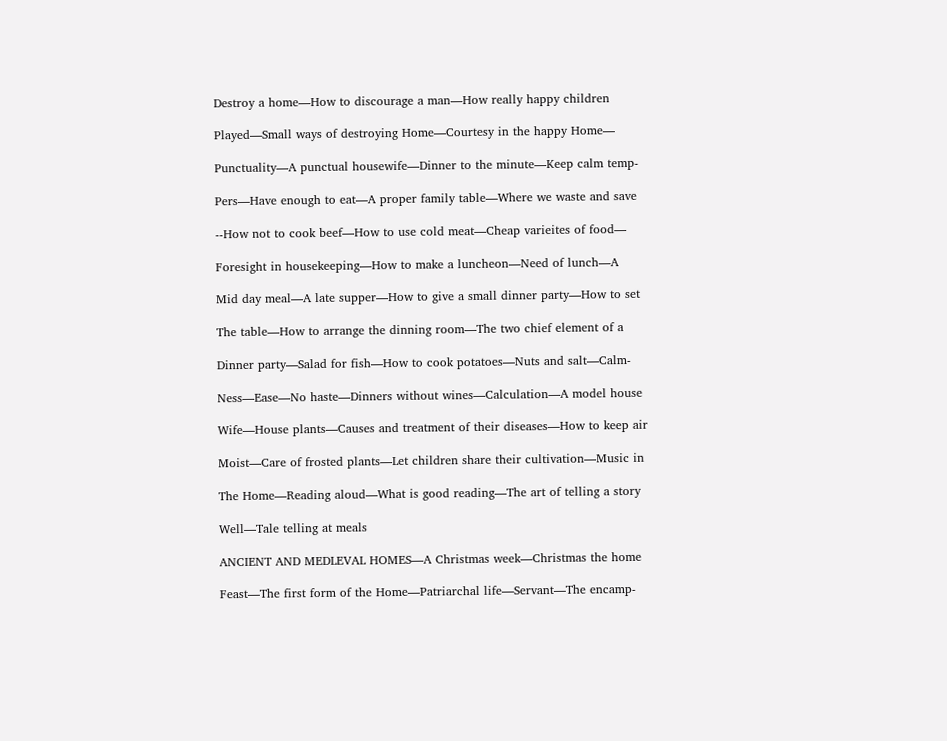Destroy a home—How to discourage a man—How really happy children

Played—Small ways of destroying Home—Courtesy in the happy Home—

Punctuality—A punctual housewife—Dinner to the minute—Keep calm temp-

Pers—Have enough to eat—A proper family table—Where we waste and save

--How not to cook beef—How to use cold meat—Cheap varieites of food—

Foresight in housekeeping—How to make a luncheon—Need of lunch—A

Mid day meal—A late supper—How to give a small dinner party—How to set

The table—How to arrange the dinning room—The two chief element of a

Dinner party—Salad for fish—How to cook potatoes—Nuts and salt—Calm-

Ness—Ease—No haste—Dinners without wines—Calculation—A model house

Wife—House plants—Causes and treatment of their diseases—How to keep air

Moist—Care of frosted plants—Let children share their cultivation—Music in

The Home—Reading aloud—What is good reading—The art of telling a story

Well—Tale telling at meals

ANCIENT AND MEDLEVAL HOMES—A Christmas week—Christmas the home

Feast—The first form of the Home—Patriarchal life—Servant—The encamp-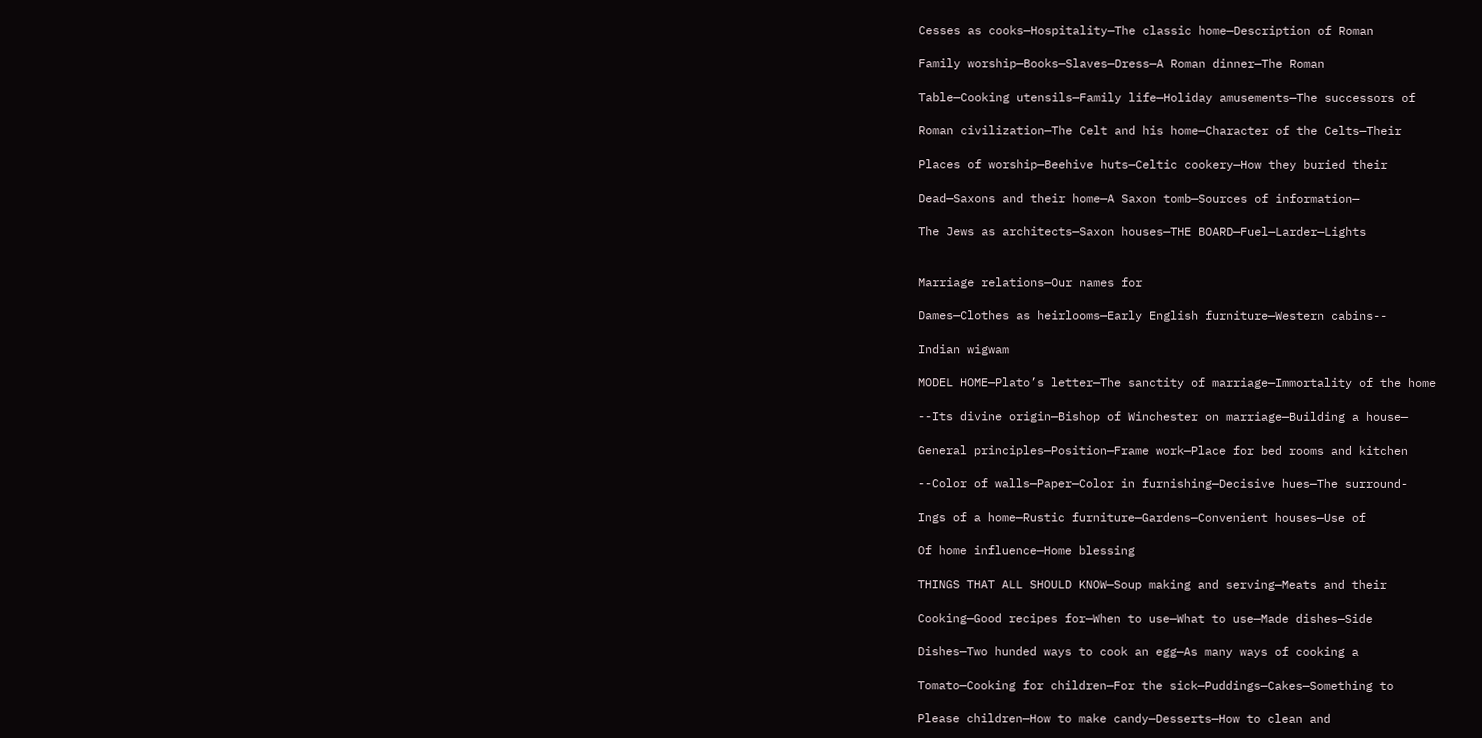Cesses as cooks—Hospitality—The classic home—Description of Roman

Family worship—Books—Slaves—Dress—A Roman dinner—The Roman

Table—Cooking utensils—Family life—Holiday amusements—The successors of

Roman civilization—The Celt and his home—Character of the Celts—Their

Places of worship—Beehive huts—Celtic cookery—How they buried their

Dead—Saxons and their home—A Saxon tomb—Sources of information—

The Jews as architects—Saxon houses—THE BOARD—Fuel—Larder—Lights


Marriage relations—Our names for

Dames—Clothes as heirlooms—Early English furniture—Western cabins--

Indian wigwam

MODEL HOME—Plato’s letter—The sanctity of marriage—Immortality of the home

--Its divine origin—Bishop of Winchester on marriage—Building a house—

General principles—Position—Frame work—Place for bed rooms and kitchen

--Color of walls—Paper—Color in furnishing—Decisive hues—The surround-

Ings of a home—Rustic furniture—Gardens—Convenient houses—Use of

Of home influence—Home blessing

THINGS THAT ALL SHOULD KNOW—Soup making and serving—Meats and their

Cooking—Good recipes for—When to use—What to use—Made dishes—Side

Dishes—Two hunded ways to cook an egg—As many ways of cooking a

Tomato—Cooking for children—For the sick—Puddings—Cakes—Something to

Please children—How to make candy—Desserts—How to clean and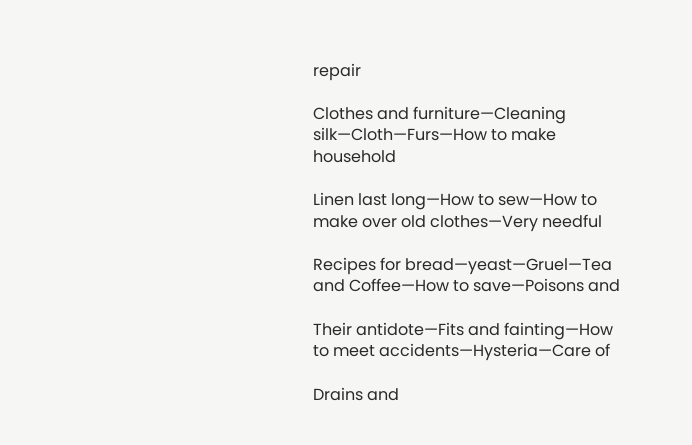repair

Clothes and furniture—Cleaning silk—Cloth—Furs—How to make household

Linen last long—How to sew—How to make over old clothes—Very needful

Recipes for bread—yeast—Gruel—Tea and Coffee—How to save—Poisons and

Their antidote—Fits and fainting—How to meet accidents—Hysteria—Care of

Drains and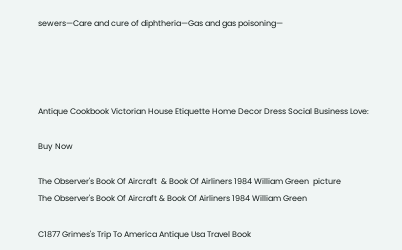sewers—Care and cure of diphtheria—Gas and gas poisoning—




Antique Cookbook Victorian House Etiquette Home Decor Dress Social Business Love:

Buy Now

The Observer's Book Of Aircraft  & Book Of Airliners 1984 William Green  picture
The Observer's Book Of Aircraft & Book Of Airliners 1984 William Green

C1877 Grimes's Trip To America Antique Usa Travel Book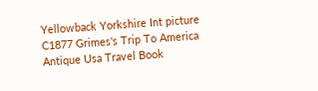Yellowback Yorkshire Int picture
C1877 Grimes's Trip To America Antique Usa Travel Book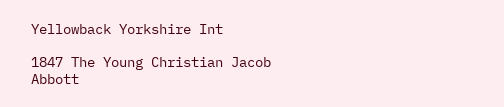Yellowback Yorkshire Int

1847 The Young Christian Jacob Abbott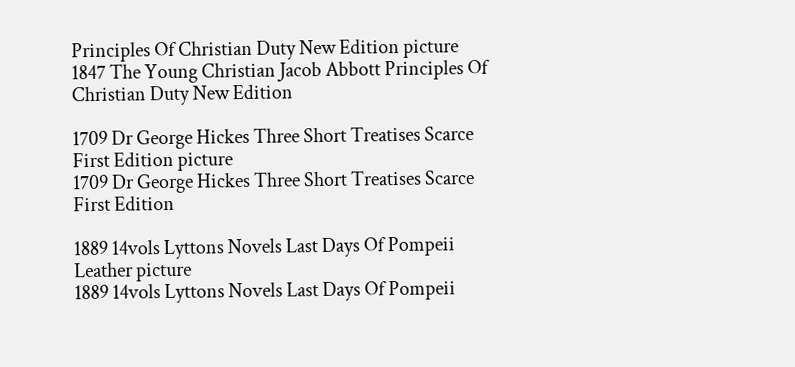Principles Of Christian Duty New Edition picture
1847 The Young Christian Jacob Abbott Principles Of Christian Duty New Edition

1709 Dr George Hickes Three Short Treatises Scarce First Edition picture
1709 Dr George Hickes Three Short Treatises Scarce First Edition

1889 14vols Lyttons Novels Last Days Of Pompeii Leather picture
1889 14vols Lyttons Novels Last Days Of Pompeii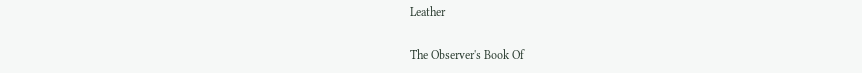Leather

The Observer's Book Of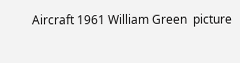Aircraft 1961 William Green  picture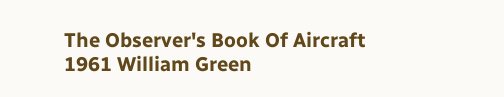The Observer's Book Of Aircraft 1961 William Green